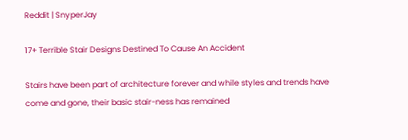Reddit | SnyperJay

17+ Terrible Stair Designs Destined To Cause An Accident

Stairs have been part of architecture forever and while styles and trends have come and gone, their basic stair-ness has remained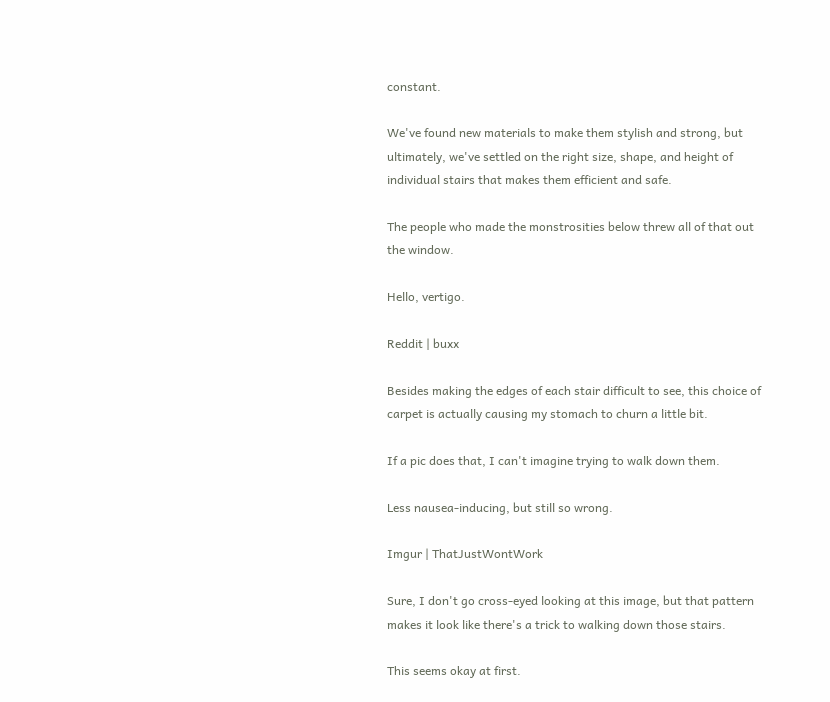constant.

We've found new materials to make them stylish and strong, but ultimately, we've settled on the right size, shape, and height of individual stairs that makes them efficient and safe.

The people who made the monstrosities below threw all of that out the window.

Hello, vertigo.

Reddit | buxx

Besides making the edges of each stair difficult to see, this choice of carpet is actually causing my stomach to churn a little bit.

If a pic does that, I can't imagine trying to walk down them.

Less nausea-inducing, but still so wrong.

Imgur | ThatJustWontWork

Sure, I don't go cross-eyed looking at this image, but that pattern makes it look like there's a trick to walking down those stairs.

This seems okay at first.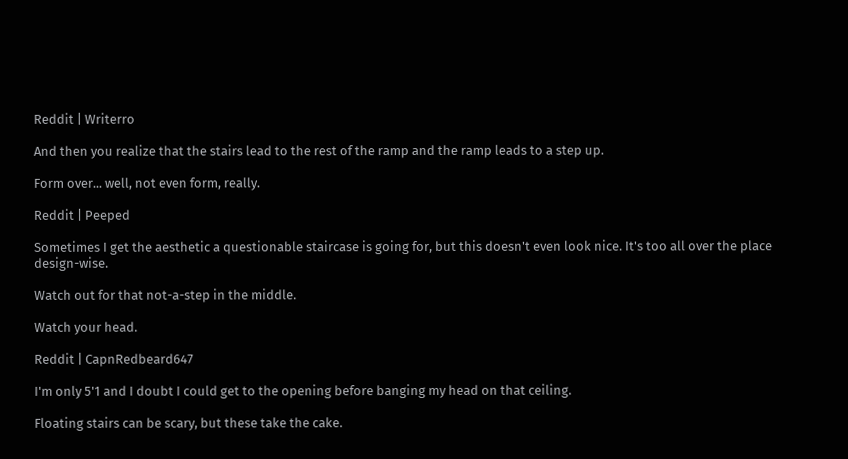Reddit | Writerro

And then you realize that the stairs lead to the rest of the ramp and the ramp leads to a step up.

Form over... well, not even form, really.

Reddit | Peeped

Sometimes I get the aesthetic a questionable staircase is going for, but this doesn't even look nice. It's too all over the place design-wise.

Watch out for that not-a-step in the middle.

Watch your head.

Reddit | CapnRedbeard647

I'm only 5'1 and I doubt I could get to the opening before banging my head on that ceiling.

Floating stairs can be scary, but these take the cake.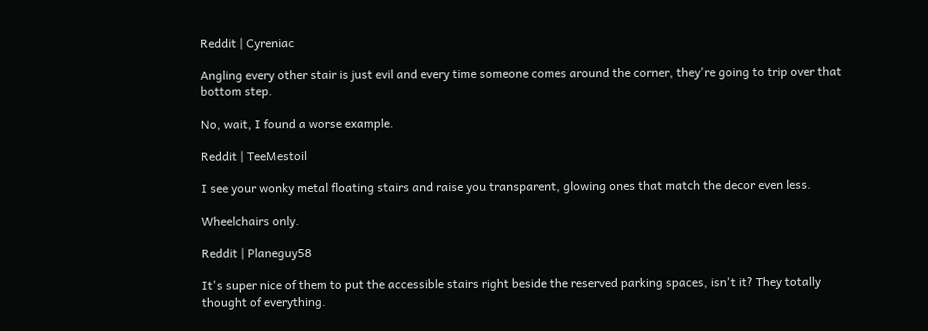Reddit | Cyreniac

Angling every other stair is just evil and every time someone comes around the corner, they're going to trip over that bottom step.

No, wait, I found a worse example.

Reddit | TeeMestoil

I see your wonky metal floating stairs and raise you transparent, glowing ones that match the decor even less.

Wheelchairs only.

Reddit | Planeguy58

It's super nice of them to put the accessible stairs right beside the reserved parking spaces, isn't it? They totally thought of everything.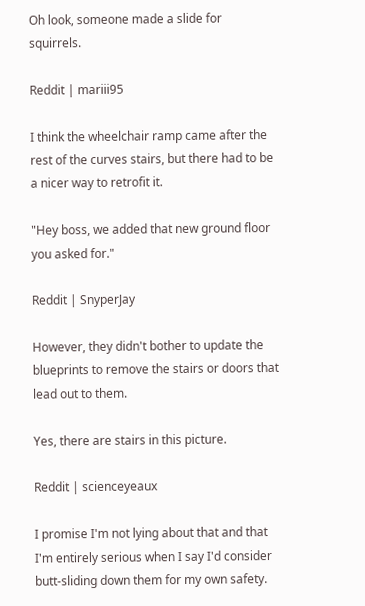Oh look, someone made a slide for squirrels.

Reddit | mariii95

I think the wheelchair ramp came after the rest of the curves stairs, but there had to be a nicer way to retrofit it.

"Hey boss, we added that new ground floor you asked for."

Reddit | SnyperJay

However, they didn't bother to update the blueprints to remove the stairs or doors that lead out to them.

Yes, there are stairs in this picture.

Reddit | scienceyeaux

I promise I'm not lying about that and that I'm entirely serious when I say I'd consider butt-sliding down them for my own safety.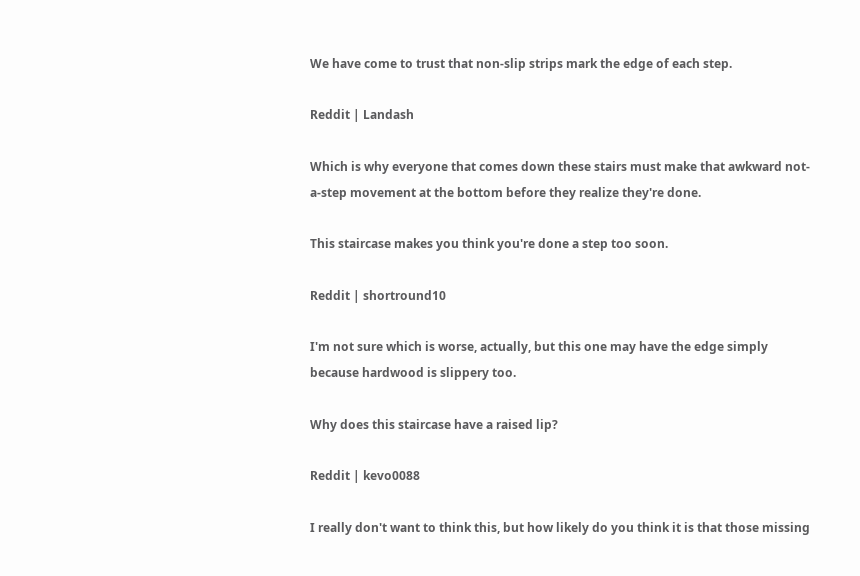We have come to trust that non-slip strips mark the edge of each step.

Reddit | Landash

Which is why everyone that comes down these stairs must make that awkward not-a-step movement at the bottom before they realize they're done.

This staircase makes you think you're done a step too soon.

Reddit | shortround10

I'm not sure which is worse, actually, but this one may have the edge simply because hardwood is slippery too.

Why does this staircase have a raised lip?

Reddit | kevo0088

I really don't want to think this, but how likely do you think it is that those missing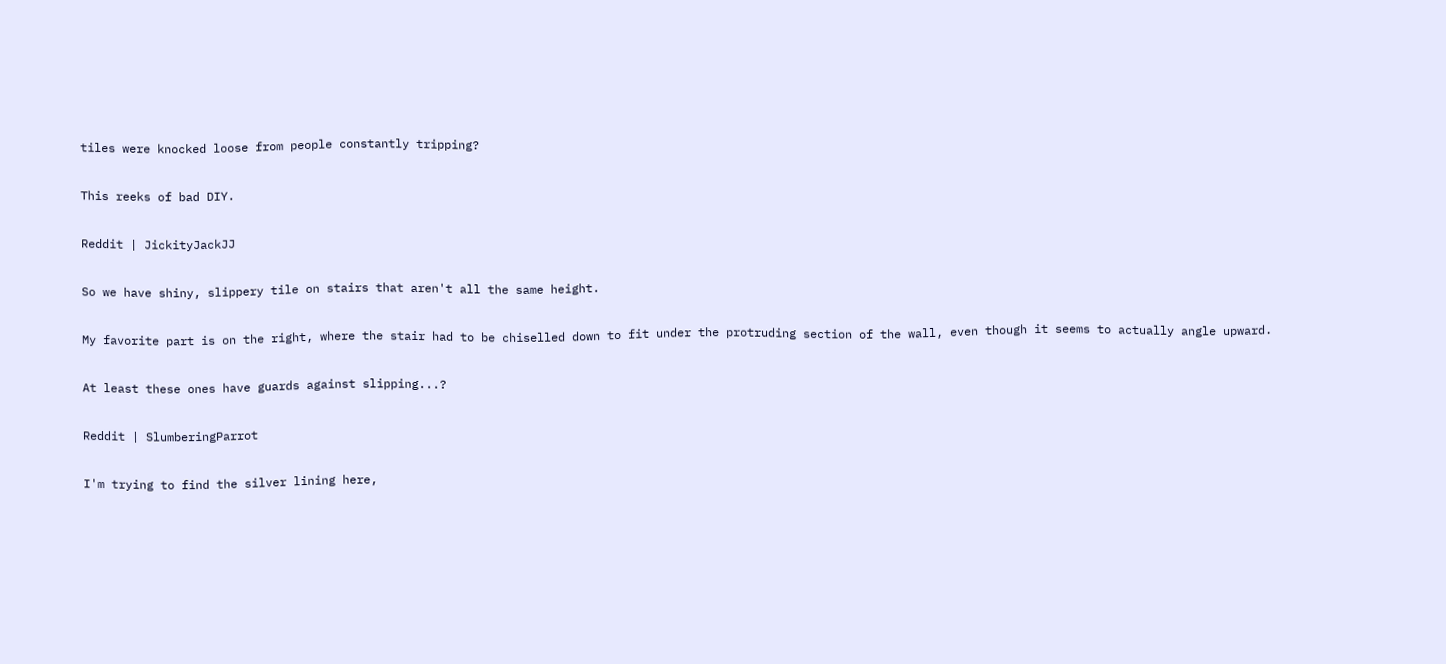tiles were knocked loose from people constantly tripping?

This reeks of bad DIY.

Reddit | JickityJackJJ

So we have shiny, slippery tile on stairs that aren't all the same height.

My favorite part is on the right, where the stair had to be chiselled down to fit under the protruding section of the wall, even though it seems to actually angle upward.

At least these ones have guards against slipping...?

Reddit | SlumberingParrot

I'm trying to find the silver lining here,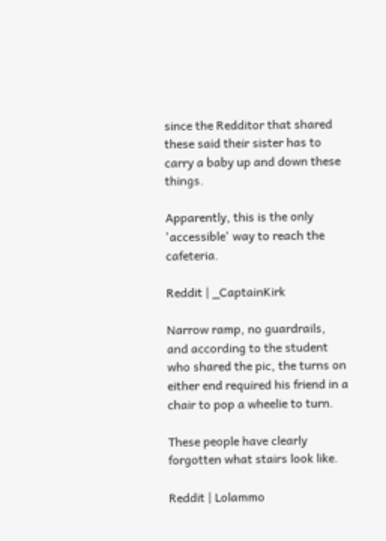since the Redditor that shared these said their sister has to carry a baby up and down these things.

Apparently, this is the only 'accessible' way to reach the cafeteria.

Reddit | _CaptainKirk

Narrow ramp, no guardrails, and according to the student who shared the pic, the turns on either end required his friend in a chair to pop a wheelie to turn.

These people have clearly forgotten what stairs look like.

Reddit | Lolammo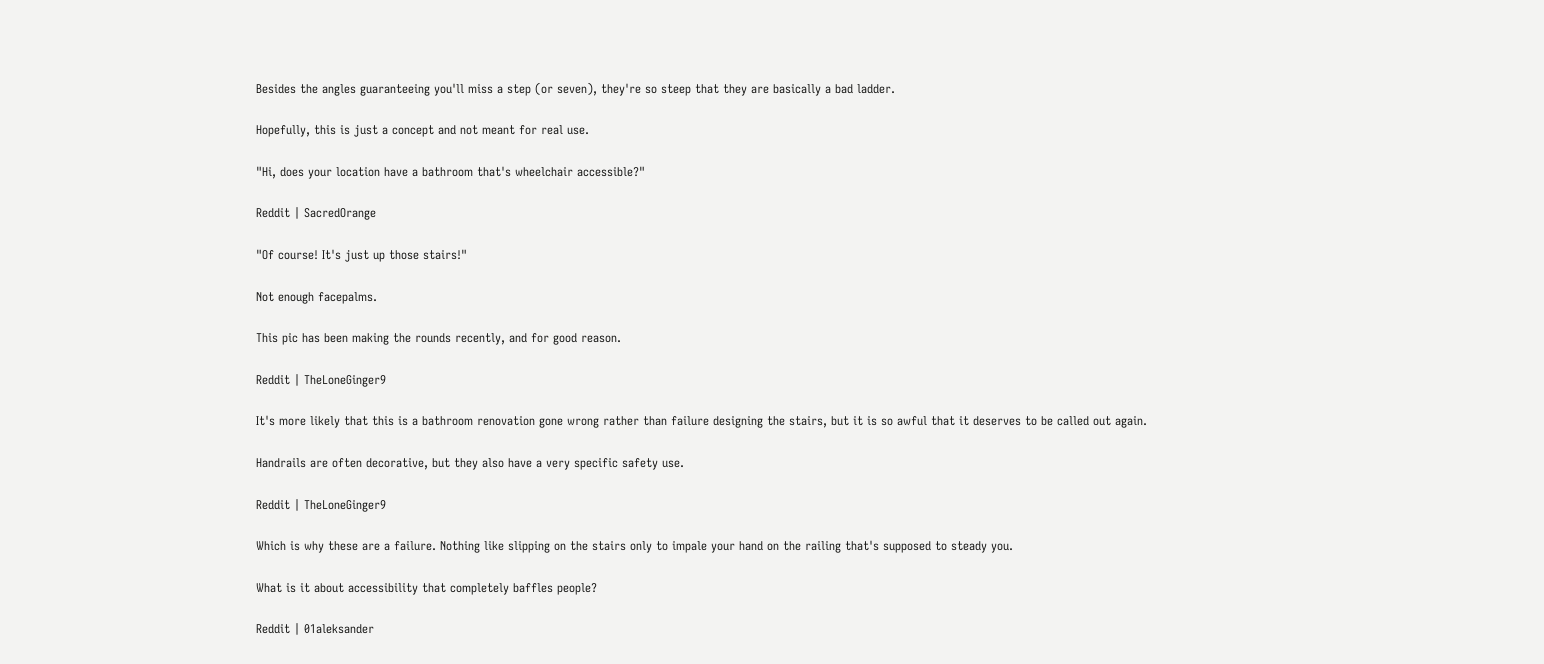Besides the angles guaranteeing you'll miss a step (or seven), they're so steep that they are basically a bad ladder.

Hopefully, this is just a concept and not meant for real use.

"Hi, does your location have a bathroom that's wheelchair accessible?"

Reddit | SacredOrange

"Of course! It's just up those stairs!"

Not enough facepalms.

This pic has been making the rounds recently, and for good reason.

Reddit | TheLoneGinger9

It's more likely that this is a bathroom renovation gone wrong rather than failure designing the stairs, but it is so awful that it deserves to be called out again.

Handrails are often decorative, but they also have a very specific safety use.

Reddit | TheLoneGinger9

Which is why these are a failure. Nothing like slipping on the stairs only to impale your hand on the railing that's supposed to steady you.

What is it about accessibility that completely baffles people?

Reddit | 01aleksander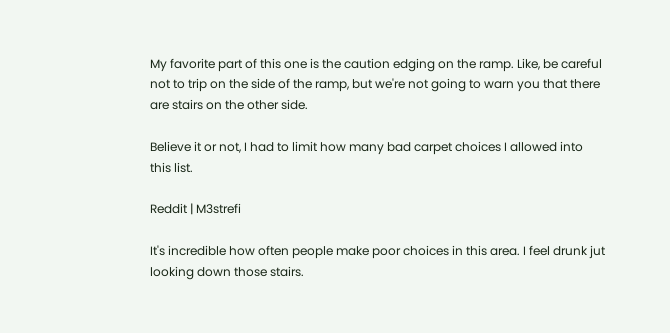My favorite part of this one is the caution edging on the ramp. Like, be careful not to trip on the side of the ramp, but we're not going to warn you that there are stairs on the other side.

Believe it or not, I had to limit how many bad carpet choices I allowed into this list.

Reddit | M3strefi

It's incredible how often people make poor choices in this area. I feel drunk jut looking down those stairs.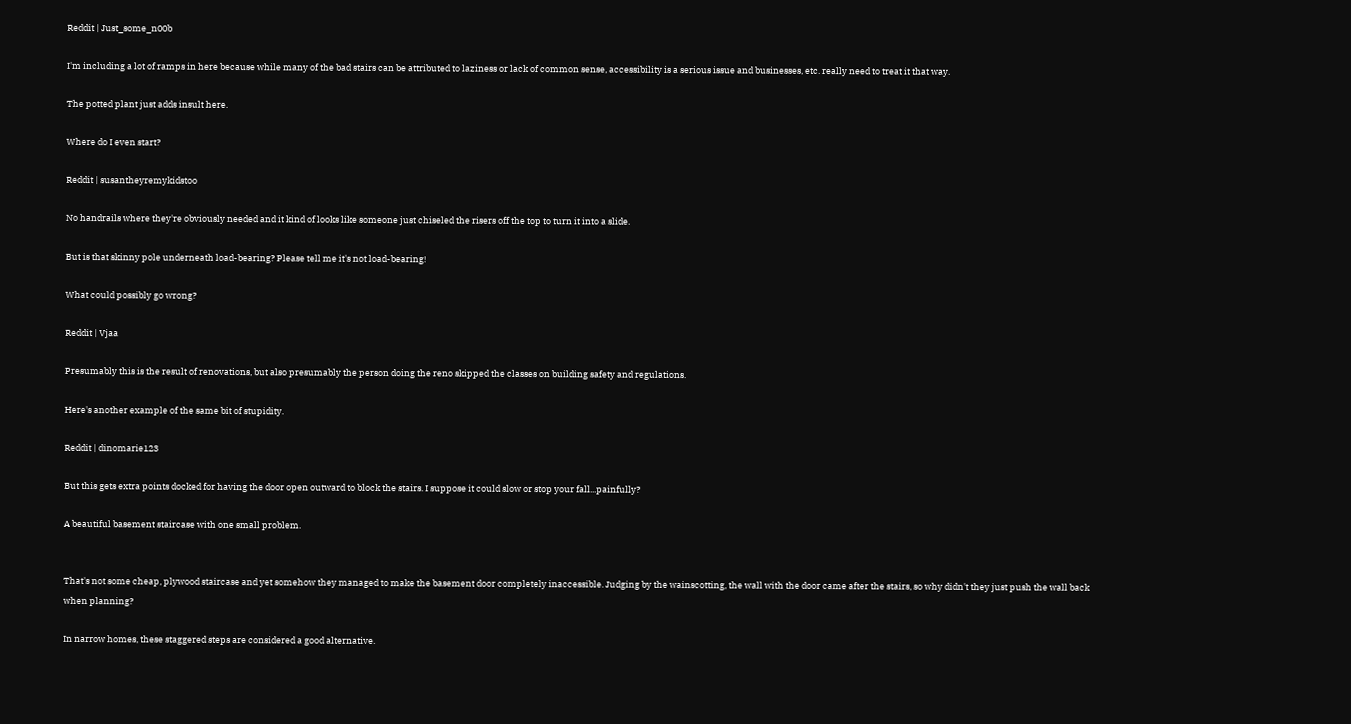Reddit | Just_some_n00b

I'm including a lot of ramps in here because while many of the bad stairs can be attributed to laziness or lack of common sense, accessibility is a serious issue and businesses, etc. really need to treat it that way.

The potted plant just adds insult here.

Where do I even start?

Reddit | susantheyremykidstoo

No handrails where they're obviously needed and it kind of looks like someone just chiseled the risers off the top to turn it into a slide.

But is that skinny pole underneath load-bearing? Please tell me it's not load-bearing!

What could possibly go wrong?

Reddit | Vjaa

Presumably this is the result of renovations, but also presumably the person doing the reno skipped the classes on building safety and regulations.

Here's another example of the same bit of stupidity.

Reddit | dinomarie123

But this gets extra points docked for having the door open outward to block the stairs. I suppose it could slow or stop your fall...painfully?

A beautiful basement staircase with one small problem.


That's not some cheap, plywood staircase and yet somehow they managed to make the basement door completely inaccessible. Judging by the wainscotting, the wall with the door came after the stairs, so why didn't they just push the wall back when planning?

In narrow homes, these staggered steps are considered a good alternative.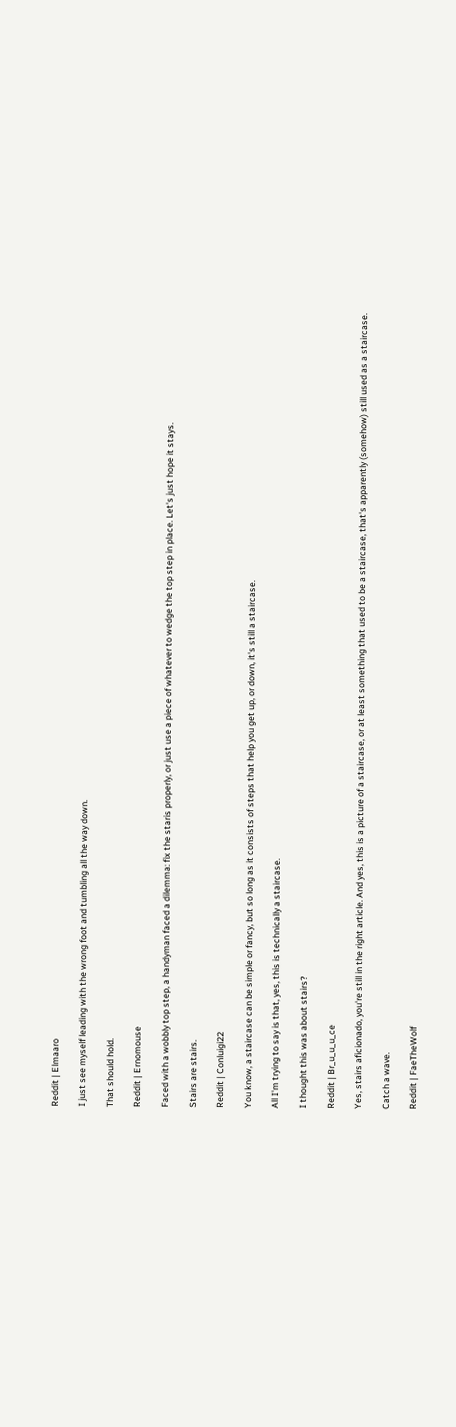Reddit | Elmaaro

I just see myself leading with the wrong foot and tumbling all the way down.

That should hold.

Reddit | Ernomouse

Faced with a wobbly top step, a handyman faced a dilemma: fix the staris properly, or just use a piece of whatever to wedge the top step in place. Let's just hope it stays.

Stairs are stairs.

Reddit | Conluigi22

You know, a staircase can be simple or fancy, but so long as it consists of steps that help you get up, or down, it's still a staircase.

All I'm trying to say is that, yes, this is technically a staircase.

I thought this was about stairs?

Reddit | Br_u_u_u_ce

Yes, stairs aficionado, you're still in the right article. And yes, this is a picture of a staircase, or at least something that used to be a staircase, that's apparently (somehow) still used as a staircase.

Catch a wave.

Reddit | FaeTheWolf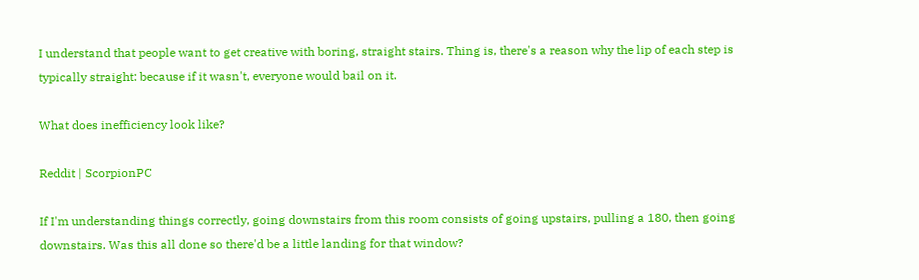I understand that people want to get creative with boring, straight stairs. Thing is, there's a reason why the lip of each step is typically straight: because if it wasn't, everyone would bail on it.

What does inefficiency look like?

Reddit | ScorpionPC

If I'm understanding things correctly, going downstairs from this room consists of going upstairs, pulling a 180, then going downstairs. Was this all done so there'd be a little landing for that window?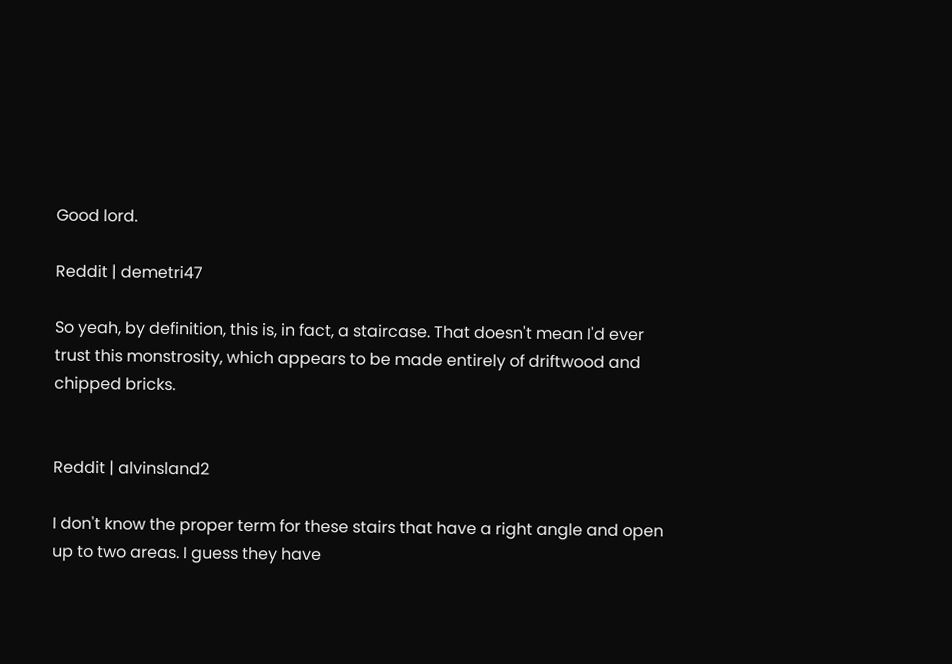Good lord.

Reddit | demetri47

So yeah, by definition, this is, in fact, a staircase. That doesn't mean I'd ever trust this monstrosity, which appears to be made entirely of driftwood and chipped bricks.


Reddit | alvinsland2

I don't know the proper term for these stairs that have a right angle and open up to two areas. I guess they have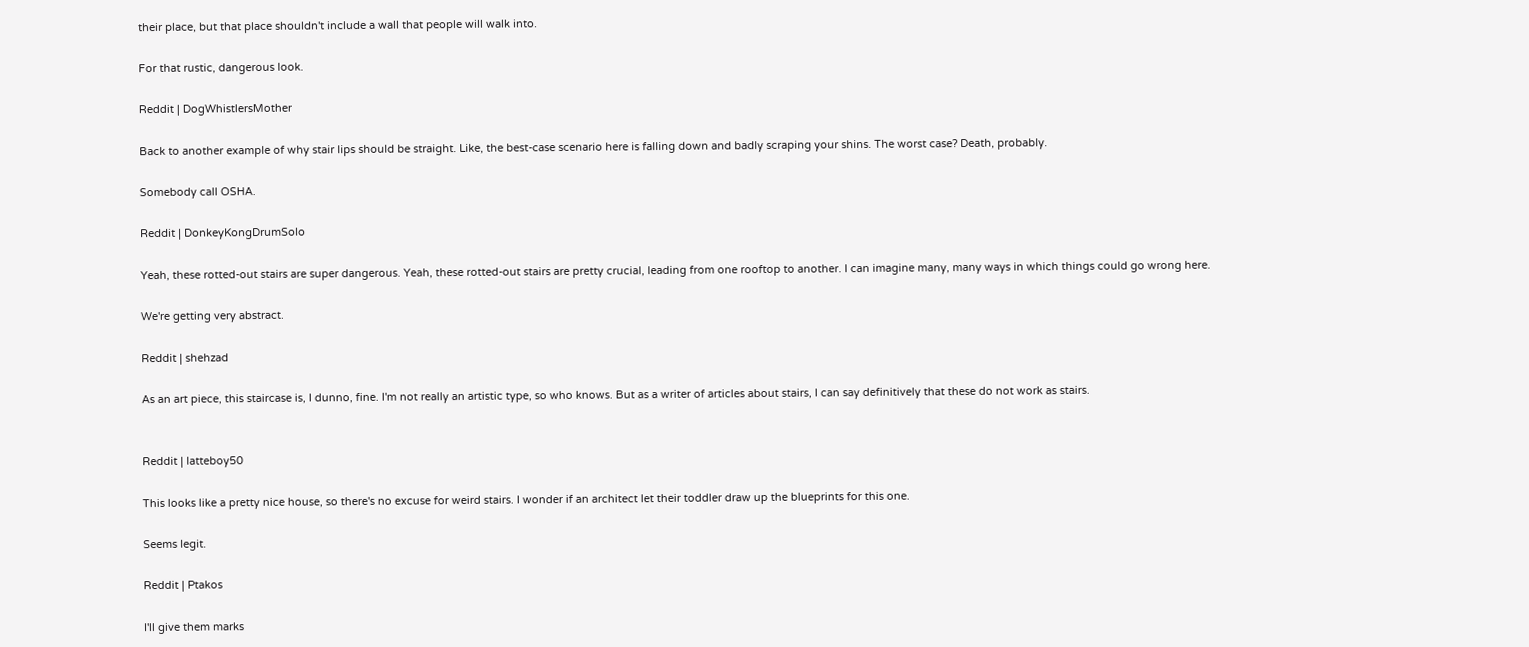their place, but that place shouldn't include a wall that people will walk into.

For that rustic, dangerous look.

Reddit | DogWhistlersMother

Back to another example of why stair lips should be straight. Like, the best-case scenario here is falling down and badly scraping your shins. The worst case? Death, probably.

Somebody call OSHA.

Reddit | DonkeyKongDrumSolo

Yeah, these rotted-out stairs are super dangerous. Yeah, these rotted-out stairs are pretty crucial, leading from one rooftop to another. I can imagine many, many ways in which things could go wrong here.

We're getting very abstract.

Reddit | shehzad

As an art piece, this staircase is, I dunno, fine. I'm not really an artistic type, so who knows. But as a writer of articles about stairs, I can say definitively that these do not work as stairs.


Reddit | latteboy50

This looks like a pretty nice house, so there's no excuse for weird stairs. I wonder if an architect let their toddler draw up the blueprints for this one.

Seems legit.

Reddit | Ptakos

I'll give them marks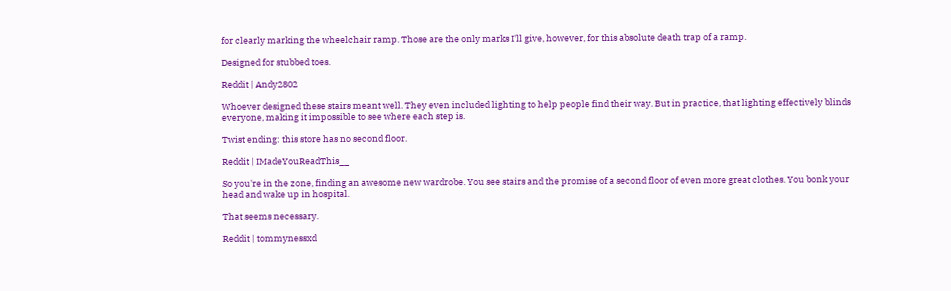for clearly marking the wheelchair ramp. Those are the only marks I'll give, however, for this absolute death trap of a ramp.

Designed for stubbed toes.

Reddit | Andy2802

Whoever designed these stairs meant well. They even included lighting to help people find their way. But in practice, that lighting effectively blinds everyone, making it impossible to see where each step is.

Twist ending: this store has no second floor.

Reddit | IMadeYouReadThis__

So you're in the zone, finding an awesome new wardrobe. You see stairs and the promise of a second floor of even more great clothes. You bonk your head and wake up in hospital.

That seems necessary.

Reddit | tommynessxd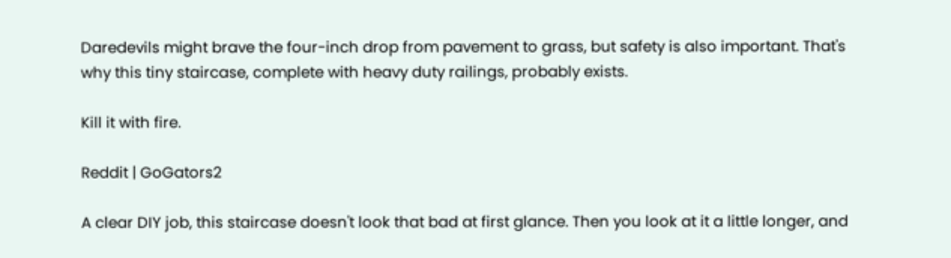Daredevils might brave the four-inch drop from pavement to grass, but safety is also important. That's why this tiny staircase, complete with heavy duty railings, probably exists.

Kill it with fire.

Reddit | GoGators2

A clear DIY job, this staircase doesn't look that bad at first glance. Then you look at it a little longer, and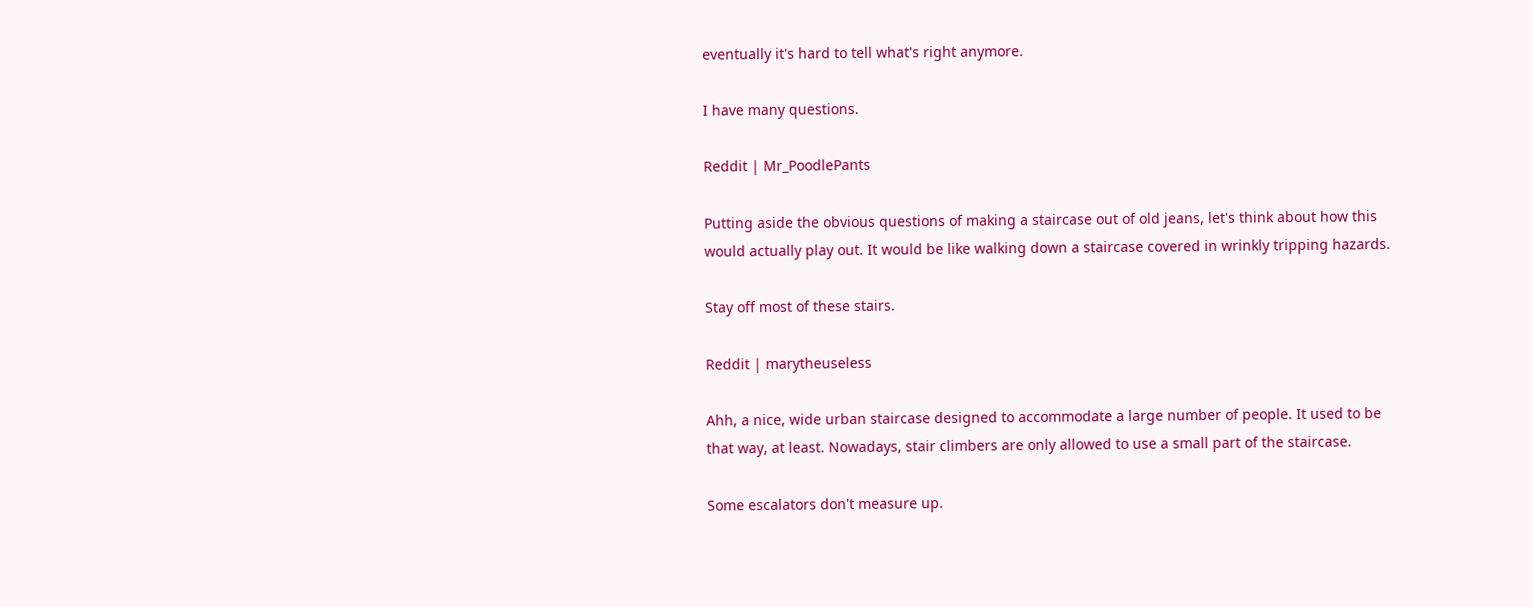eventually it's hard to tell what's right anymore.

I have many questions.

Reddit | Mr_PoodlePants

Putting aside the obvious questions of making a staircase out of old jeans, let's think about how this would actually play out. It would be like walking down a staircase covered in wrinkly tripping hazards.

Stay off most of these stairs.

Reddit | marytheuseless

Ahh, a nice, wide urban staircase designed to accommodate a large number of people. It used to be that way, at least. Nowadays, stair climbers are only allowed to use a small part of the staircase.

Some escalators don't measure up.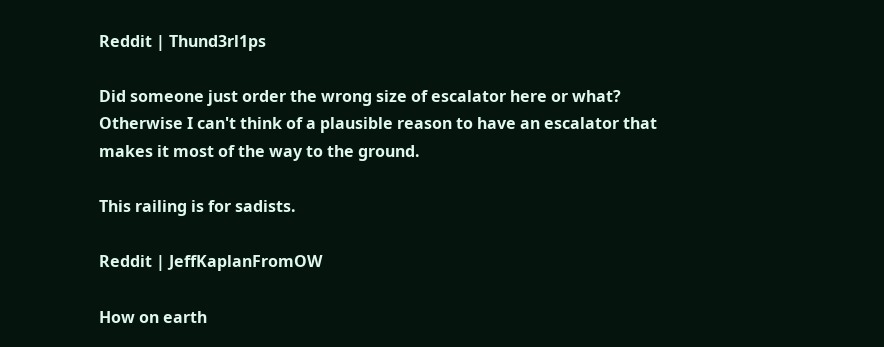Reddit | Thund3rl1ps

Did someone just order the wrong size of escalator here or what? Otherwise I can't think of a plausible reason to have an escalator that makes it most of the way to the ground.

This railing is for sadists.

Reddit | JeffKaplanFromOW

How on earth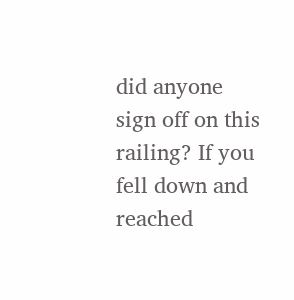did anyone sign off on this railing? If you fell down and reached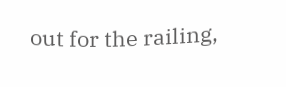out for the railing,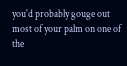you'd probably gouge out most of your palm on one of the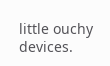little ouchy devices.